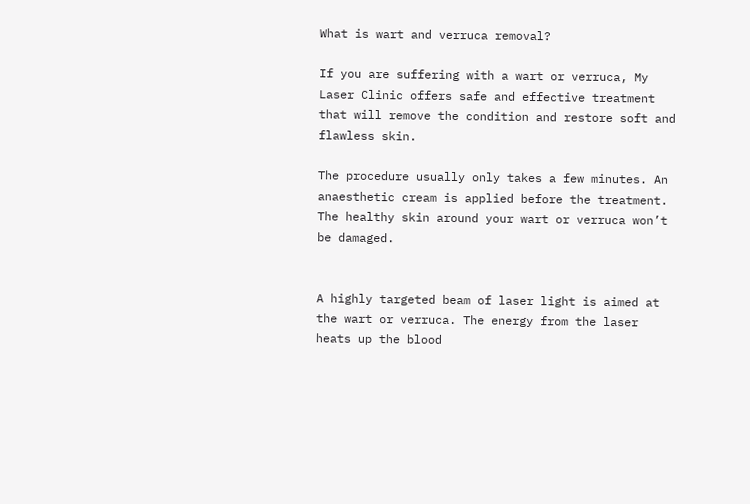What is wart and verruca removal?

If you are suffering with a wart or verruca, My Laser Clinic offers safe and effective treatment that will remove the condition and restore soft and flawless skin.

The procedure usually only takes a few minutes. An anaesthetic cream is applied before the treatment. The healthy skin around your wart or verruca won’t be damaged.


A highly targeted beam of laser light is aimed at the wart or verruca. The energy from the laser heats up the blood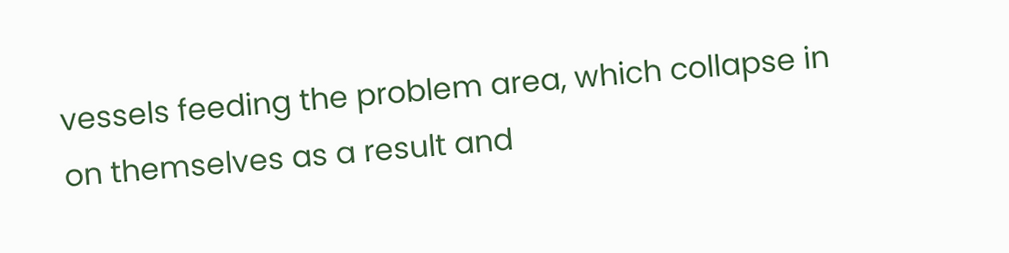vessels feeding the problem area, which collapse in on themselves as a result and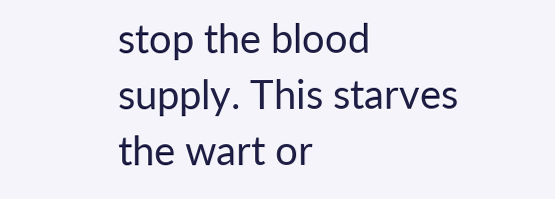stop the blood supply. This starves the wart or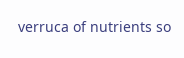verruca of nutrients so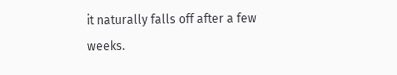it naturally falls off after a few weeks.